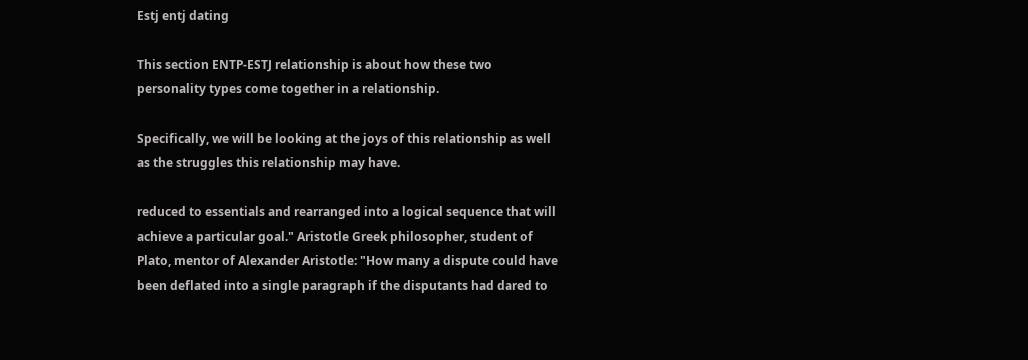Estj entj dating

This section ENTP-ESTJ relationship is about how these two personality types come together in a relationship.

Specifically, we will be looking at the joys of this relationship as well as the struggles this relationship may have.

reduced to essentials and rearranged into a logical sequence that will achieve a particular goal." Aristotle Greek philosopher, student of Plato, mentor of Alexander Aristotle: "How many a dispute could have been deflated into a single paragraph if the disputants had dared to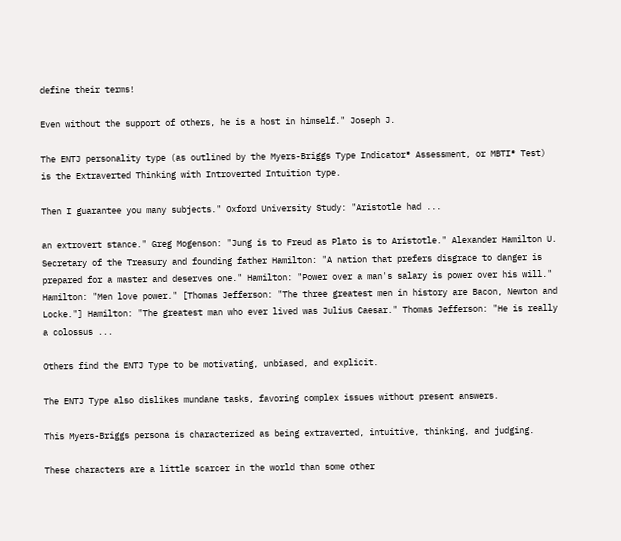define their terms!

Even without the support of others, he is a host in himself." Joseph J.

The ENTJ personality type (as outlined by the Myers-Briggs Type Indicator® Assessment, or MBTI® Test) is the Extraverted Thinking with Introverted Intuition type.

Then I guarantee you many subjects." Oxford University Study: "Aristotle had ...

an extrovert stance." Greg Mogenson: "Jung is to Freud as Plato is to Aristotle." Alexander Hamilton U. Secretary of the Treasury and founding father Hamilton: "A nation that prefers disgrace to danger is prepared for a master and deserves one." Hamilton: "Power over a man's salary is power over his will." Hamilton: "Men love power." [Thomas Jefferson: "The three greatest men in history are Bacon, Newton and Locke."] Hamilton: "The greatest man who ever lived was Julius Caesar." Thomas Jefferson: "He is really a colossus ...

Others find the ENTJ Type to be motivating, unbiased, and explicit.

The ENTJ Type also dislikes mundane tasks, favoring complex issues without present answers.

This Myers-Briggs persona is characterized as being extraverted, intuitive, thinking, and judging.

These characters are a little scarcer in the world than some other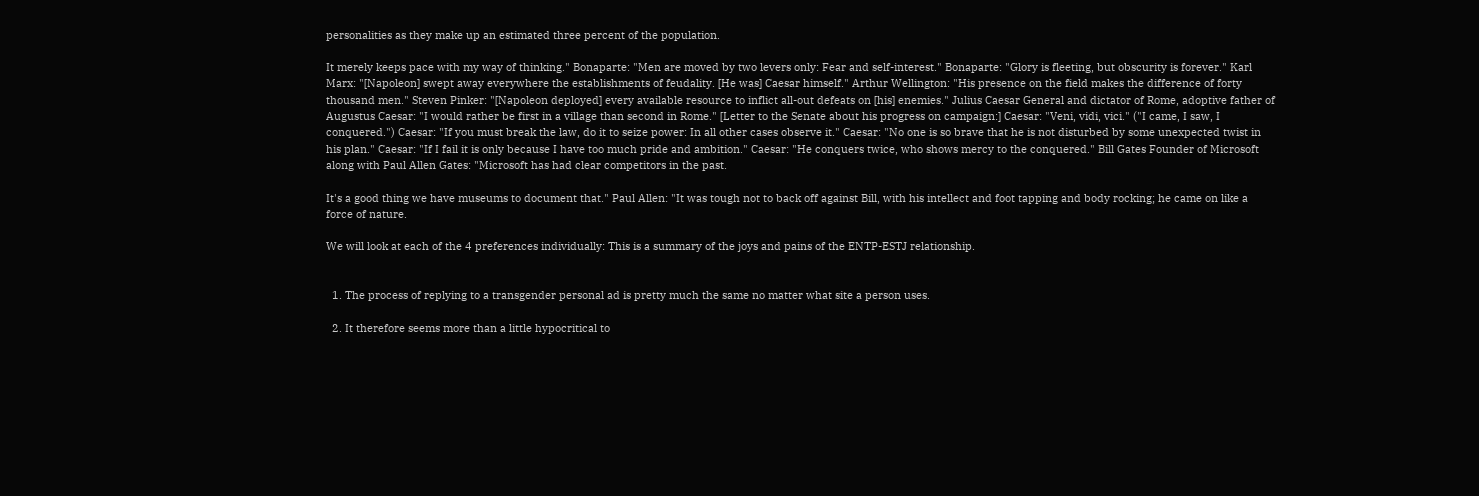personalities as they make up an estimated three percent of the population.

It merely keeps pace with my way of thinking." Bonaparte: "Men are moved by two levers only: Fear and self-interest." Bonaparte: "Glory is fleeting, but obscurity is forever." Karl Marx: "[Napoleon] swept away everywhere the establishments of feudality. [He was] Caesar himself." Arthur Wellington: "His presence on the field makes the difference of forty thousand men." Steven Pinker: "[Napoleon deployed] every available resource to inflict all-out defeats on [his] enemies." Julius Caesar General and dictator of Rome, adoptive father of Augustus Caesar: "I would rather be first in a village than second in Rome." [Letter to the Senate about his progress on campaign:] Caesar: "Veni, vidi, vici." ("I came, I saw, I conquered.") Caesar: "If you must break the law, do it to seize power: In all other cases observe it." Caesar: "No one is so brave that he is not disturbed by some unexpected twist in his plan." Caesar: "If I fail it is only because I have too much pride and ambition." Caesar: "He conquers twice, who shows mercy to the conquered." Bill Gates Founder of Microsoft along with Paul Allen Gates: "Microsoft has had clear competitors in the past.

It's a good thing we have museums to document that." Paul Allen: "It was tough not to back off against Bill, with his intellect and foot tapping and body rocking; he came on like a force of nature.

We will look at each of the 4 preferences individually: This is a summary of the joys and pains of the ENTP-ESTJ relationship.


  1. The process of replying to a transgender personal ad is pretty much the same no matter what site a person uses.

  2. It therefore seems more than a little hypocritical to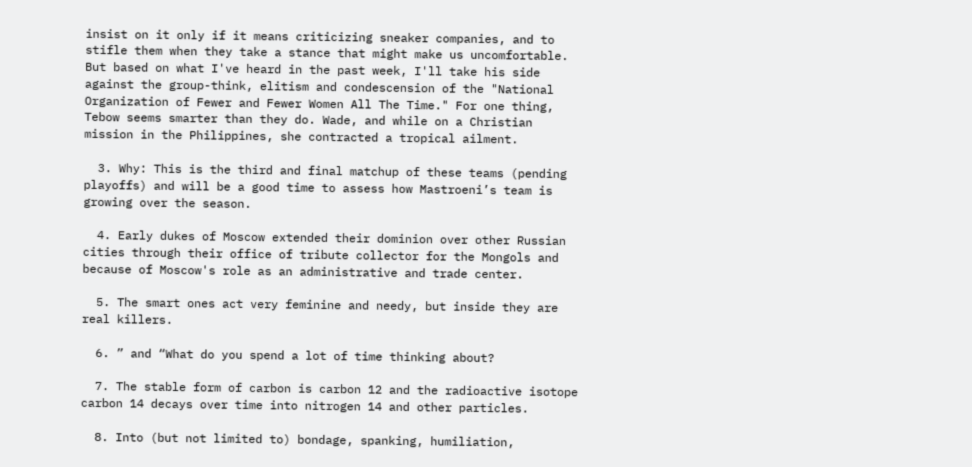insist on it only if it means criticizing sneaker companies, and to stifle them when they take a stance that might make us uncomfortable. But based on what I've heard in the past week, I'll take his side against the group-think, elitism and condescension of the "National Organization of Fewer and Fewer Women All The Time." For one thing, Tebow seems smarter than they do. Wade, and while on a Christian mission in the Philippines, she contracted a tropical ailment.

  3. Why: This is the third and final matchup of these teams (pending playoffs) and will be a good time to assess how Mastroeni’s team is growing over the season.

  4. Early dukes of Moscow extended their dominion over other Russian cities through their office of tribute collector for the Mongols and because of Moscow's role as an administrative and trade center.

  5. The smart ones act very feminine and needy, but inside they are real killers.

  6. ” and “What do you spend a lot of time thinking about?

  7. The stable form of carbon is carbon 12 and the radioactive isotope carbon 14 decays over time into nitrogen 14 and other particles.

  8. Into (but not limited to) bondage, spanking, humiliation,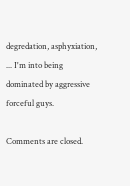degredation, asphyxiation, ... I'm into being dominated by aggressive forceful guys.

Comments are closed.